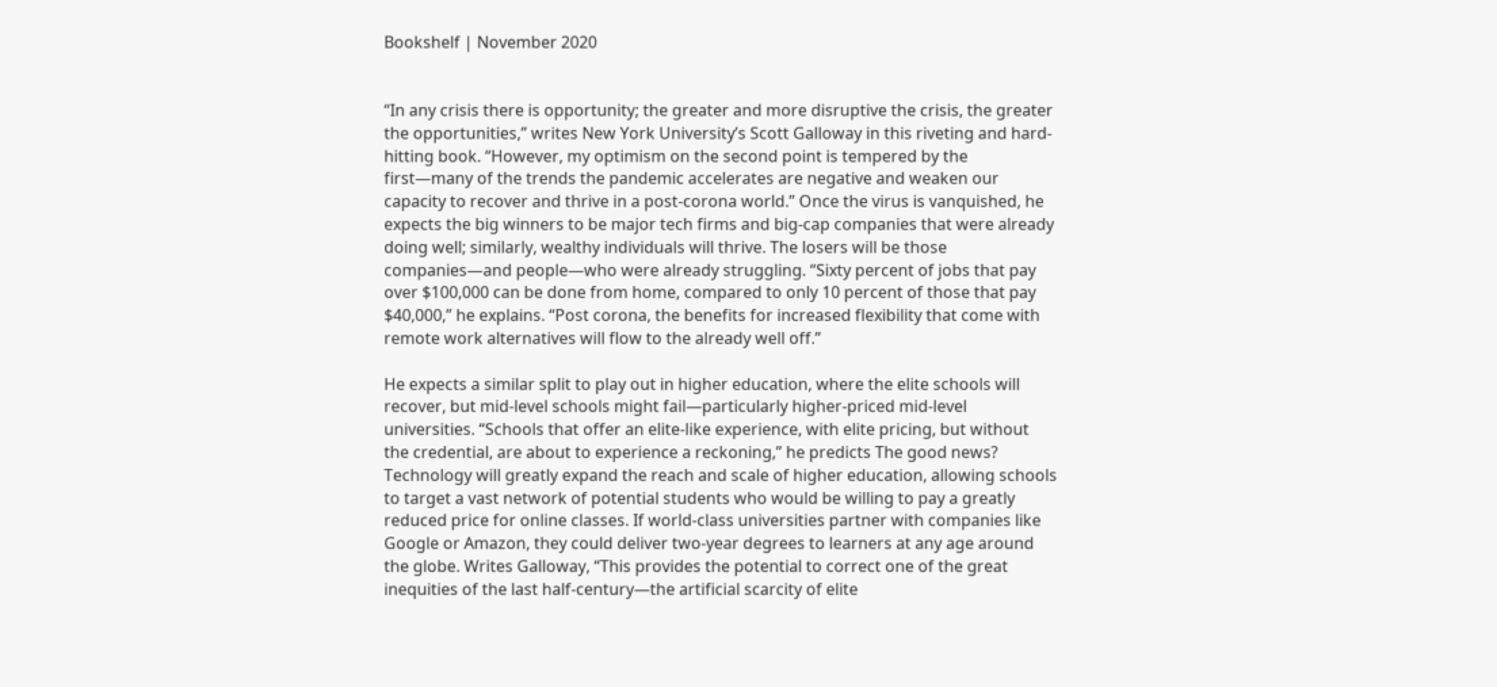Bookshelf | November 2020


“In any crisis there is opportunity; the greater and more disruptive the crisis, the greater the opportunities,” writes New York University’s Scott Galloway in this riveting and hard-hitting book. “However, my optimism on the second point is tempered by the first—many of the trends the pandemic accelerates are negative and weaken our capacity to recover and thrive in a post-corona world.” Once the virus is vanquished, he expects the big winners to be major tech firms and big-cap companies that were already doing well; similarly, wealthy individuals will thrive. The losers will be those companies—and people—who were already struggling. “Sixty percent of jobs that pay over $100,000 can be done from home, compared to only 10 percent of those that pay $40,000,” he explains. “Post corona, the benefits for increased flexibility that come with remote work alternatives will flow to the already well off.”

He expects a similar split to play out in higher education, where the elite schools will recover, but mid-level schools might fail—particularly higher-priced mid-level universities. “Schools that offer an elite-like experience, with elite pricing, but without the credential, are about to experience a reckoning,” he predicts The good news? Technology will greatly expand the reach and scale of higher education, allowing schools to target a vast network of potential students who would be willing to pay a greatly reduced price for online classes. If world-class universities partner with companies like Google or Amazon, they could deliver two-year degrees to learners at any age around the globe. Writes Galloway, “This provides the potential to correct one of the great inequities of the last half-century—the artificial scarcity of elite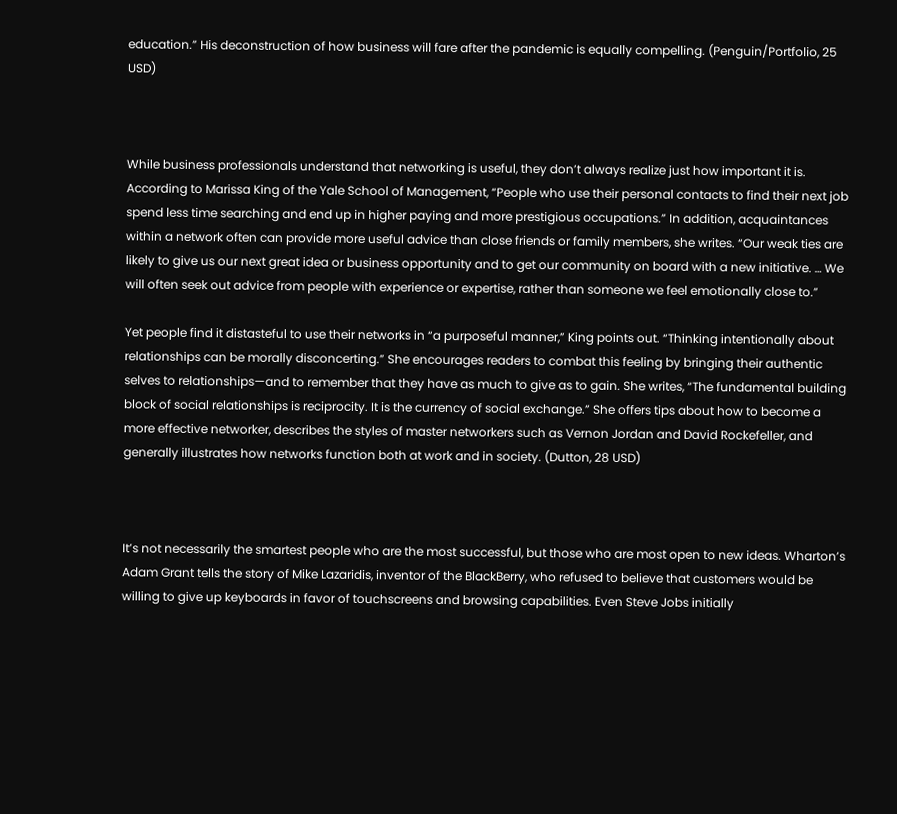education.” His deconstruction of how business will fare after the pandemic is equally compelling. (Penguin/Portfolio, 25 USD)



While business professionals understand that networking is useful, they don’t always realize just how important it is. According to Marissa King of the Yale School of Management, “People who use their personal contacts to find their next job spend less time searching and end up in higher paying and more prestigious occupations.” In addition, acquaintances within a network often can provide more useful advice than close friends or family members, she writes. “Our weak ties are likely to give us our next great idea or business opportunity and to get our community on board with a new initiative. … We will often seek out advice from people with experience or expertise, rather than someone we feel emotionally close to.”

Yet people find it distasteful to use their networks in “a purposeful manner,” King points out. “Thinking intentionally about relationships can be morally disconcerting.” She encourages readers to combat this feeling by bringing their authentic selves to relationships—and to remember that they have as much to give as to gain. She writes, “The fundamental building block of social relationships is reciprocity. It is the currency of social exchange.” She offers tips about how to become a more effective networker, describes the styles of master networkers such as Vernon Jordan and David Rockefeller, and generally illustrates how networks function both at work and in society. (Dutton, 28 USD)



It’s not necessarily the smartest people who are the most successful, but those who are most open to new ideas. Wharton’s Adam Grant tells the story of Mike Lazaridis, inventor of the BlackBerry, who refused to believe that customers would be willing to give up keyboards in favor of touchscreens and browsing capabilities. Even Steve Jobs initially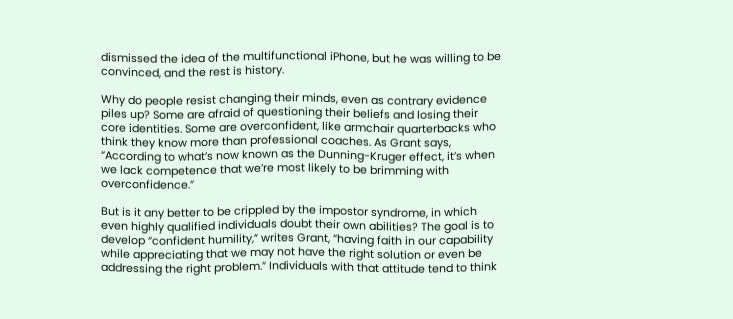dismissed the idea of the multifunctional iPhone, but he was willing to be convinced, and the rest is history.

Why do people resist changing their minds, even as contrary evidence piles up? Some are afraid of questioning their beliefs and losing their core identities. Some are overconfident, like armchair quarterbacks who think they know more than professional coaches. As Grant says, “According to what’s now known as the Dunning-Kruger effect, it’s when we lack competence that we’re most likely to be brimming with overconfidence.”

But is it any better to be crippled by the impostor syndrome, in which even highly qualified individuals doubt their own abilities? The goal is to develop “confident humility,” writes Grant, “having faith in our capability while appreciating that we may not have the right solution or even be addressing the right problem.” Individuals with that attitude tend to think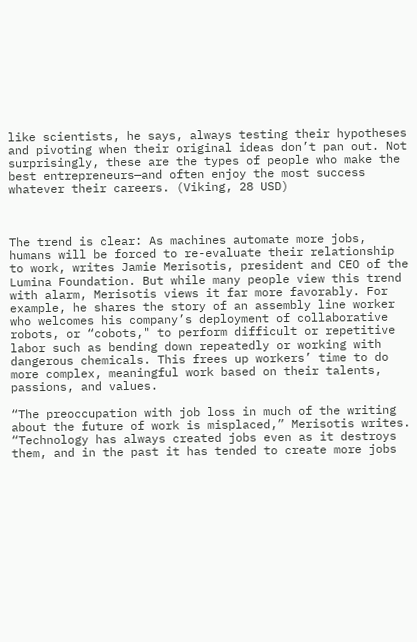like scientists, he says, always testing their hypotheses and pivoting when their original ideas don’t pan out. Not surprisingly, these are the types of people who make the best entrepreneurs—and often enjoy the most success whatever their careers. (Viking, 28 USD)



The trend is clear: As machines automate more jobs, humans will be forced to re-evaluate their relationship to work, writes Jamie Merisotis, president and CEO of the Lumina Foundation. But while many people view this trend with alarm, Merisotis views it far more favorably. For example, he shares the story of an assembly line worker who welcomes his company’s deployment of collaborative robots, or “cobots," to perform difficult or repetitive labor such as bending down repeatedly or working with dangerous chemicals. This frees up workers’ time to do more complex, meaningful work based on their talents, passions, and values.

“The preoccupation with job loss in much of the writing about the future of work is misplaced,” Merisotis writes. “Technology has always created jobs even as it destroys them, and in the past it has tended to create more jobs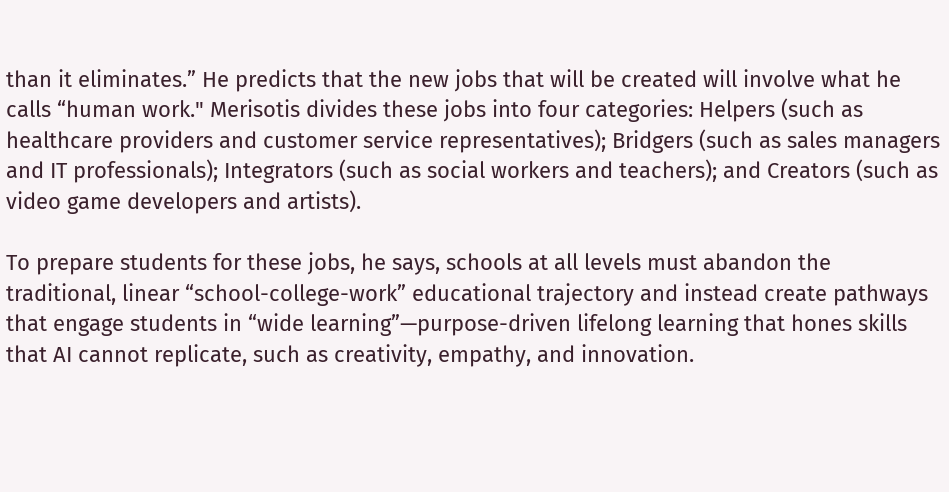than it eliminates.” He predicts that the new jobs that will be created will involve what he calls “human work." Merisotis divides these jobs into four categories: Helpers (such as healthcare providers and customer service representatives); Bridgers (such as sales managers and IT professionals); Integrators (such as social workers and teachers); and Creators (such as video game developers and artists).

To prepare students for these jobs, he says, schools at all levels must abandon the traditional, linear “school-college-work” educational trajectory and instead create pathways that engage students in “wide learning”—purpose-driven lifelong learning that hones skills that AI cannot replicate, such as creativity, empathy, and innovation.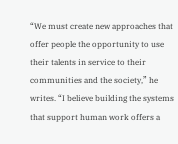“We must create new approaches that offer people the opportunity to use their talents in service to their communities and the society,” he writes. “I believe building the systems that support human work offers a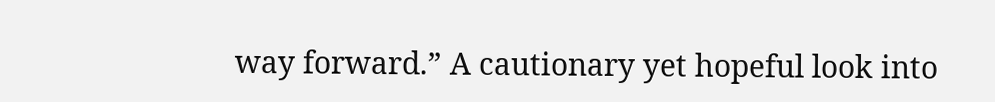way forward.” A cautionary yet hopeful look into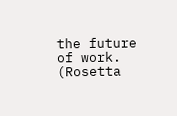the future of work. (Rosetta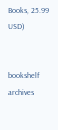Books, 25.99 USD)


bookshelf archives